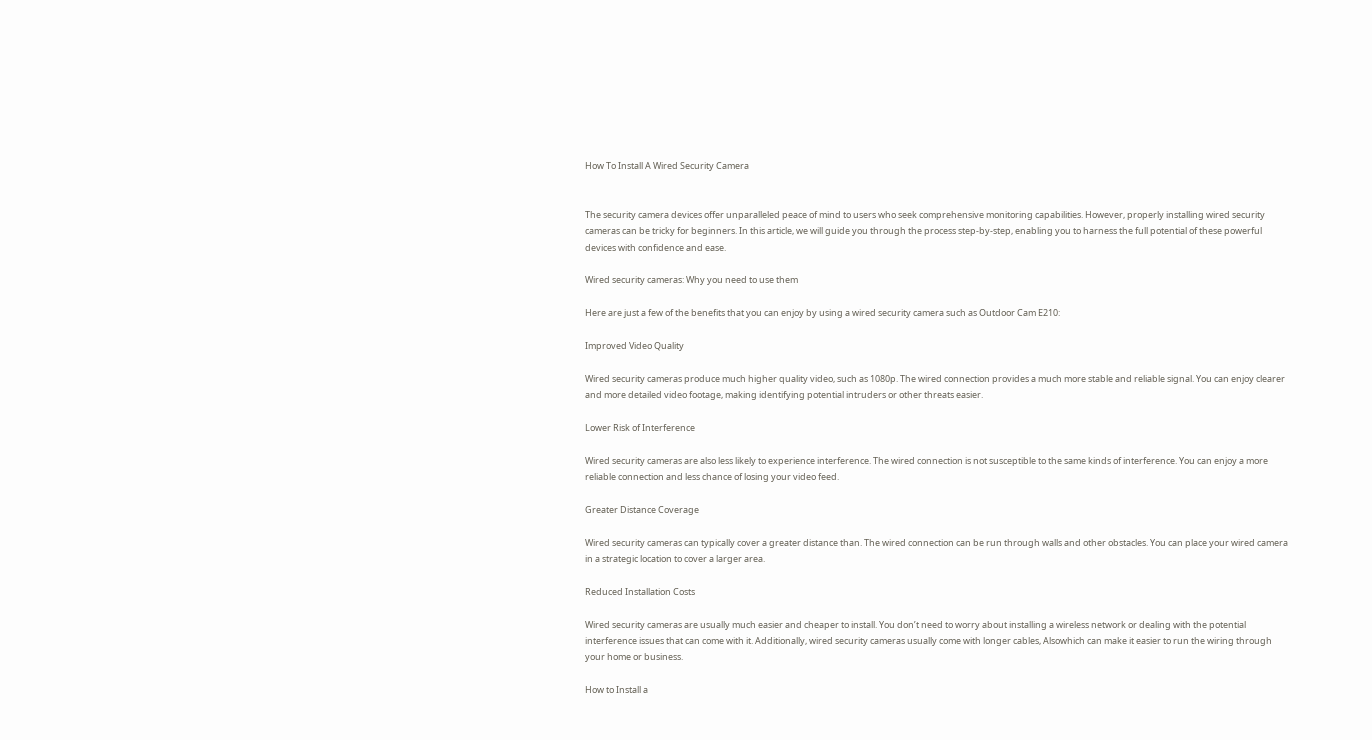How To Install A Wired Security Camera


The security camera devices offer unparalleled peace of mind to users who seek comprehensive monitoring capabilities. However, properly installing wired security cameras can be tricky for beginners. In this article, we will guide you through the process step-by-step, enabling you to harness the full potential of these powerful devices with confidence and ease.

Wired security cameras: Why you need to use them

Here are just a few of the benefits that you can enjoy by using a wired security camera such as Outdoor Cam E210:

Improved Video Quality

Wired security cameras produce much higher quality video, such as 1080p. The wired connection provides a much more stable and reliable signal. You can enjoy clearer and more detailed video footage, making identifying potential intruders or other threats easier.

Lower Risk of Interference

Wired security cameras are also less likely to experience interference. The wired connection is not susceptible to the same kinds of interference. You can enjoy a more reliable connection and less chance of losing your video feed.

Greater Distance Coverage

Wired security cameras can typically cover a greater distance than. The wired connection can be run through walls and other obstacles. You can place your wired camera in a strategic location to cover a larger area.

Reduced Installation Costs

Wired security cameras are usually much easier and cheaper to install. You don’t need to worry about installing a wireless network or dealing with the potential interference issues that can come with it. Additionally, wired security cameras usually come with longer cables, Alsowhich can make it easier to run the wiring through your home or business.

How to Install a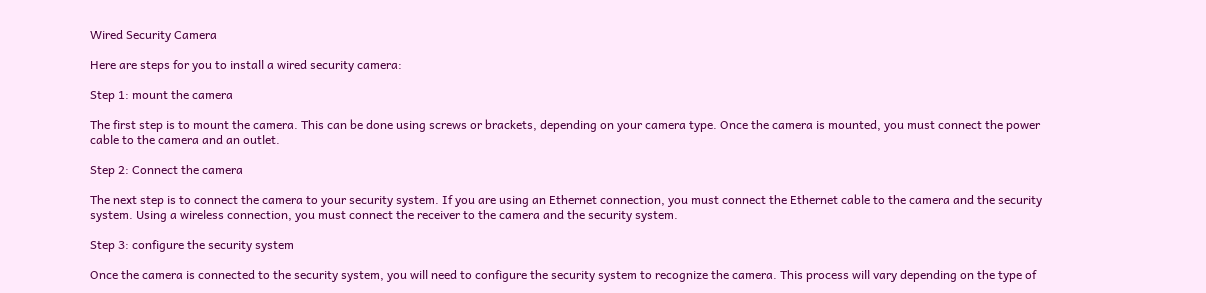Wired Security Camera

Here are steps for you to install a wired security camera:

Step 1: mount the camera

The first step is to mount the camera. This can be done using screws or brackets, depending on your camera type. Once the camera is mounted, you must connect the power cable to the camera and an outlet.

Step 2: Connect the camera

The next step is to connect the camera to your security system. If you are using an Ethernet connection, you must connect the Ethernet cable to the camera and the security system. Using a wireless connection, you must connect the receiver to the camera and the security system.

Step 3: configure the security system

Once the camera is connected to the security system, you will need to configure the security system to recognize the camera. This process will vary depending on the type of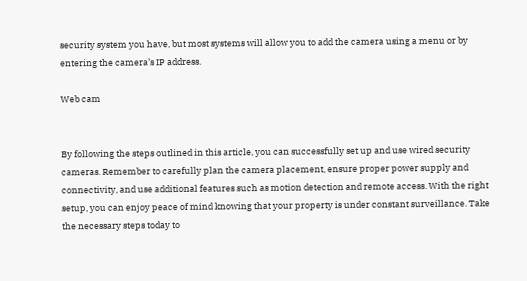security system you have, but most systems will allow you to add the camera using a menu or by entering the camera’s IP address.

Web cam


By following the steps outlined in this article, you can successfully set up and use wired security cameras. Remember to carefully plan the camera placement, ensure proper power supply and connectivity, and use additional features such as motion detection and remote access. With the right setup, you can enjoy peace of mind knowing that your property is under constant surveillance. Take the necessary steps today to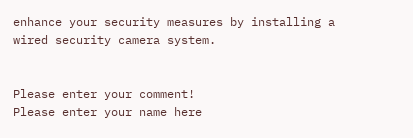enhance your security measures by installing a wired security camera system.


Please enter your comment!
Please enter your name here